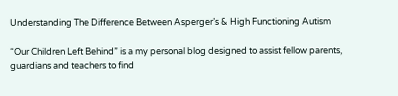Understanding The Difference Between Asperger’s & High Functioning Autism

“Our Children Left Behind” is a my personal blog designed to assist fellow parents, guardians and teachers to find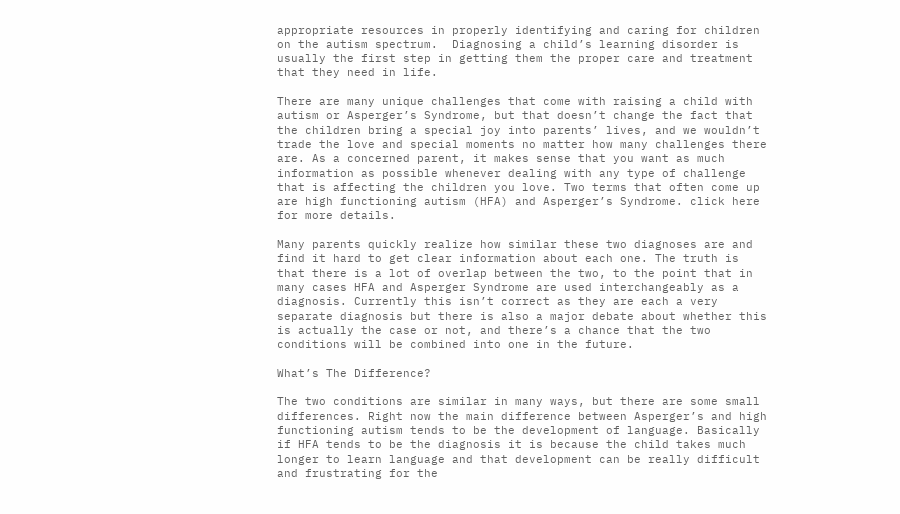appropriate resources in properly identifying and caring for children on the autism spectrum.  Diagnosing a child’s learning disorder is usually the first step in getting them the proper care and treatment that they need in life.

There are many unique challenges that come with raising a child with autism or Asperger’s Syndrome, but that doesn’t change the fact that the children bring a special joy into parents’ lives, and we wouldn’t trade the love and special moments no matter how many challenges there are. As a concerned parent, it makes sense that you want as much information as possible whenever dealing with any type of challenge that is affecting the children you love. Two terms that often come up are high functioning autism (HFA) and Asperger’s Syndrome. click here for more details.

Many parents quickly realize how similar these two diagnoses are and find it hard to get clear information about each one. The truth is that there is a lot of overlap between the two, to the point that in many cases HFA and Asperger Syndrome are used interchangeably as a diagnosis. Currently this isn’t correct as they are each a very separate diagnosis but there is also a major debate about whether this is actually the case or not, and there’s a chance that the two conditions will be combined into one in the future.

What’s The Difference?

The two conditions are similar in many ways, but there are some small differences. Right now the main difference between Asperger’s and high functioning autism tends to be the development of language. Basically if HFA tends to be the diagnosis it is because the child takes much longer to learn language and that development can be really difficult and frustrating for the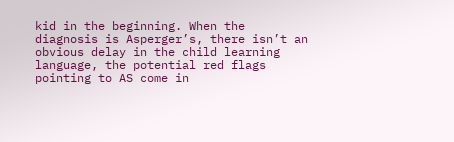kid in the beginning. When the diagnosis is Asperger’s, there isn’t an obvious delay in the child learning language, the potential red flags pointing to AS come in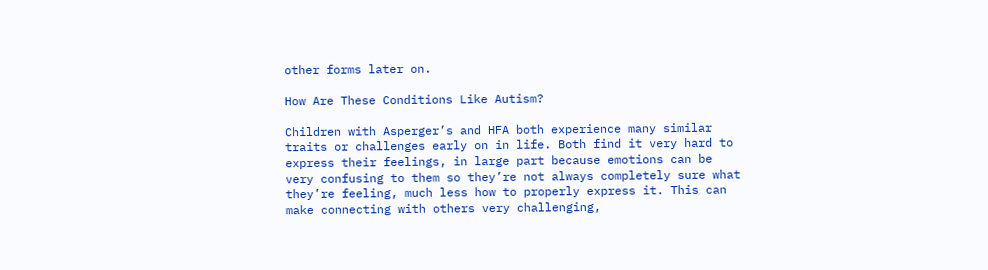other forms later on.

How Are These Conditions Like Autism?

Children with Asperger’s and HFA both experience many similar traits or challenges early on in life. Both find it very hard to express their feelings, in large part because emotions can be very confusing to them so they’re not always completely sure what they’re feeling, much less how to properly express it. This can make connecting with others very challenging,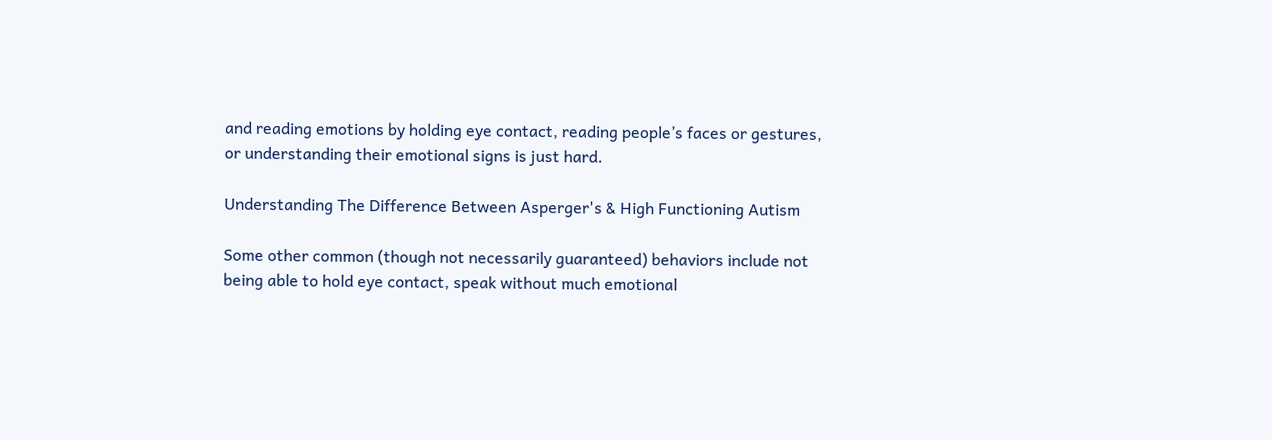and reading emotions by holding eye contact, reading people’s faces or gestures, or understanding their emotional signs is just hard.

Understanding The Difference Between Asperger's & High Functioning Autism

Some other common (though not necessarily guaranteed) behaviors include not being able to hold eye contact, speak without much emotional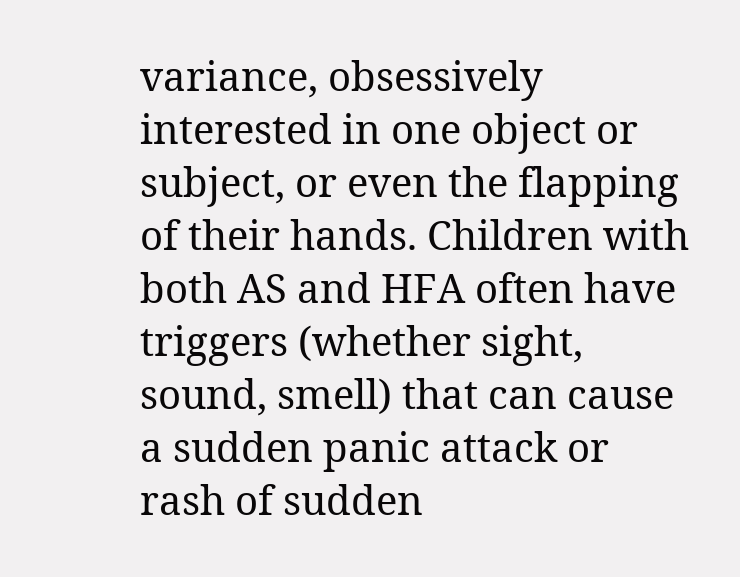variance, obsessively interested in one object or subject, or even the flapping of their hands. Children with both AS and HFA often have triggers (whether sight, sound, smell) that can cause a sudden panic attack or rash of sudden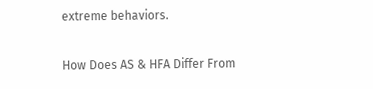extreme behaviors.

How Does AS & HFA Differ From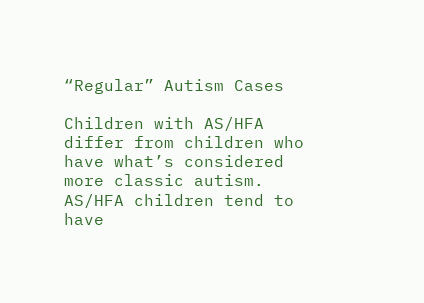“Regular” Autism Cases

Children with AS/HFA differ from children who have what’s considered more classic autism. AS/HFA children tend to have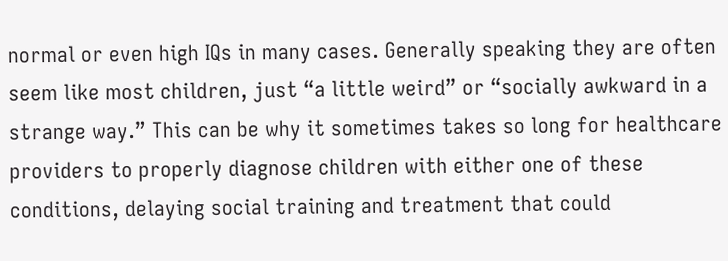normal or even high IQs in many cases. Generally speaking they are often seem like most children, just “a little weird” or “socially awkward in a strange way.” This can be why it sometimes takes so long for healthcare providers to properly diagnose children with either one of these conditions, delaying social training and treatment that could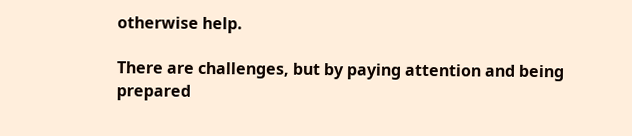otherwise help.

There are challenges, but by paying attention and being prepared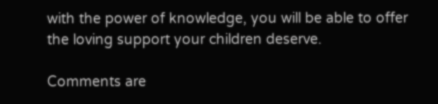with the power of knowledge, you will be able to offer the loving support your children deserve.

Comments are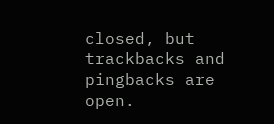closed, but trackbacks and pingbacks are open.